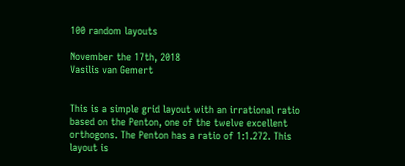100 random layouts

November the 17th, 2018
Vasilis van Gemert


This is a simple grid layout with an irrational ratio based on the Penton, one of the twelve excellent orthogons. The Penton has a ratio of 1:1.272. This layout is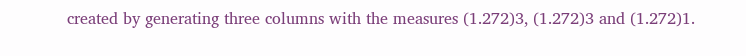created by generating three columns with the measures (1.272)3, (1.272)3 and (1.272)1.